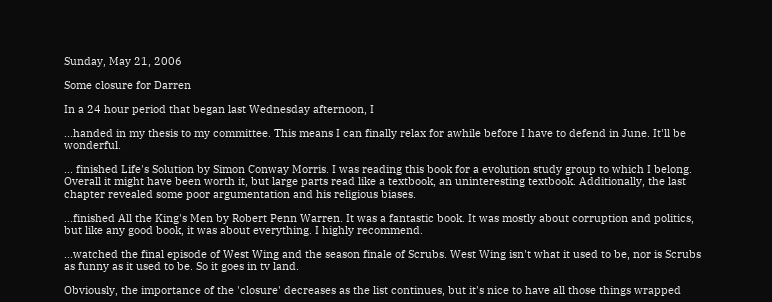Sunday, May 21, 2006

Some closure for Darren

In a 24 hour period that began last Wednesday afternoon, I

...handed in my thesis to my committee. This means I can finally relax for awhile before I have to defend in June. It'll be wonderful.

... finished Life's Solution by Simon Conway Morris. I was reading this book for a evolution study group to which I belong. Overall it might have been worth it, but large parts read like a textbook, an uninteresting textbook. Additionally, the last chapter revealed some poor argumentation and his religious biases.

...finished All the King's Men by Robert Penn Warren. It was a fantastic book. It was mostly about corruption and politics, but like any good book, it was about everything. I highly recommend.

...watched the final episode of West Wing and the season finale of Scrubs. West Wing isn't what it used to be, nor is Scrubs as funny as it used to be. So it goes in tv land.

Obviously, the importance of the 'closure' decreases as the list continues, but it's nice to have all those things wrapped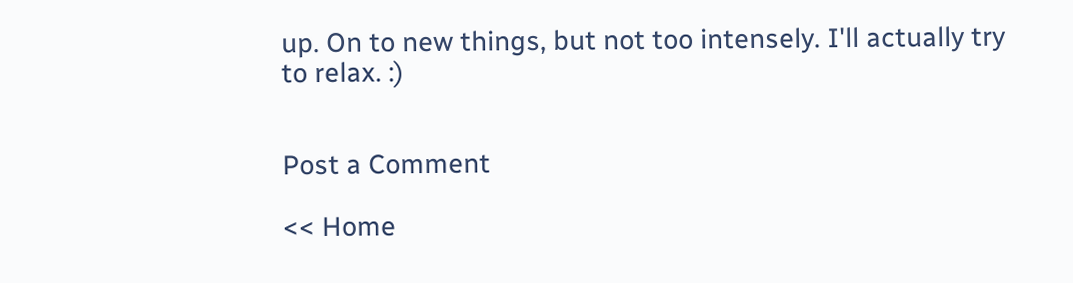up. On to new things, but not too intensely. I'll actually try to relax. :)


Post a Comment

<< Home